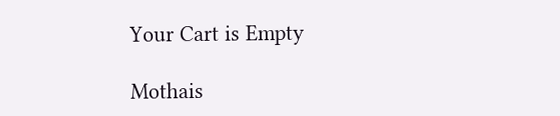Your Cart is Empty

Mothais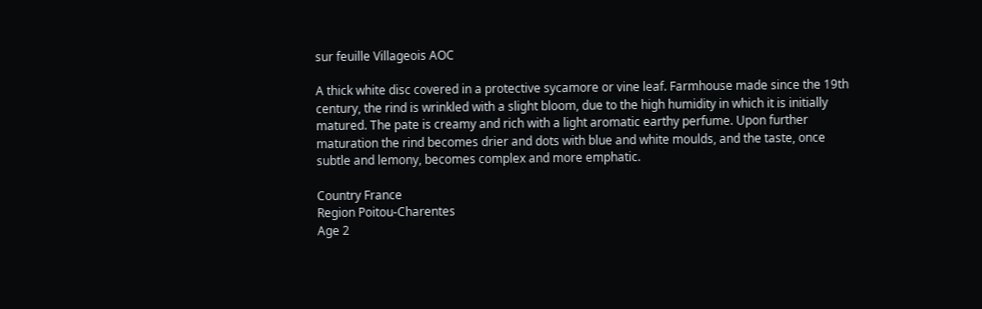sur feuille Villageois AOC

A thick white disc covered in a protective sycamore or vine leaf. Farmhouse made since the 19th century, the rind is wrinkled with a slight bloom, due to the high humidity in which it is initially matured. The pate is creamy and rich with a light aromatic earthy perfume. Upon further maturation the rind becomes drier and dots with blue and white moulds, and the taste, once subtle and lemony, becomes complex and more emphatic.

Country France
Region Poitou-Charentes
Age 2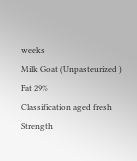weeks
Milk Goat (Unpasteurized )
Fat 29%
Classification aged fresh
Strength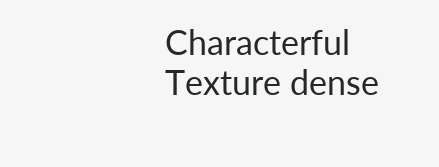Characterful
Texture dense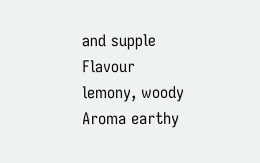and supple
Flavour lemony, woody
Aroma earthy